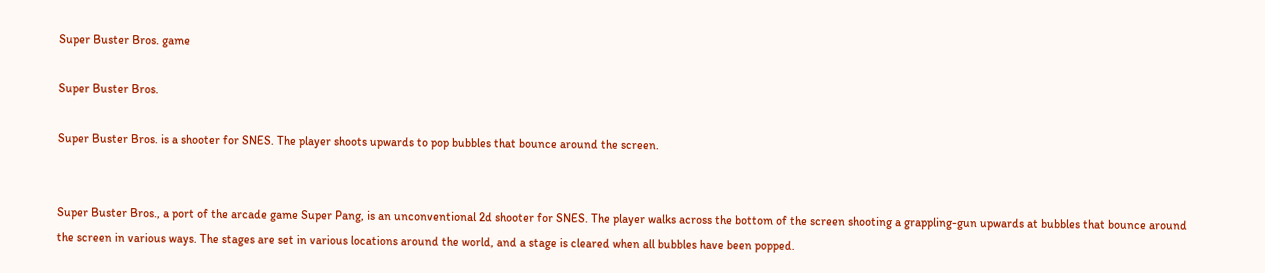Super Buster Bros. game

Super Buster Bros.

Super Buster Bros. is a shooter for SNES. The player shoots upwards to pop bubbles that bounce around the screen.


Super Buster Bros., a port of the arcade game Super Pang, is an unconventional 2d shooter for SNES. The player walks across the bottom of the screen shooting a grappling-gun upwards at bubbles that bounce around the screen in various ways. The stages are set in various locations around the world, and a stage is cleared when all bubbles have been popped.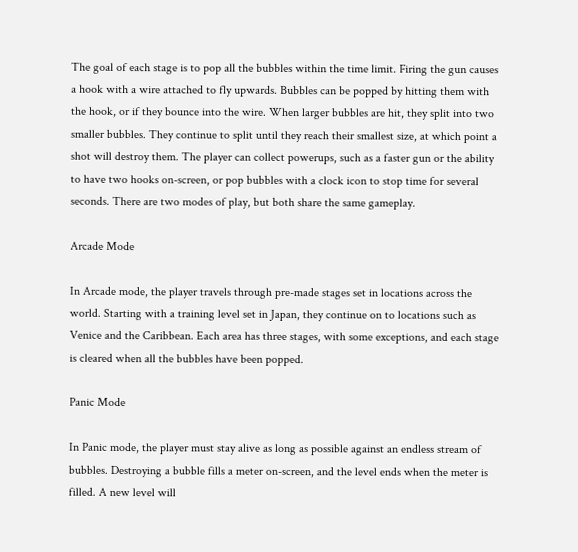The goal of each stage is to pop all the bubbles within the time limit. Firing the gun causes a hook with a wire attached to fly upwards. Bubbles can be popped by hitting them with the hook, or if they bounce into the wire. When larger bubbles are hit, they split into two smaller bubbles. They continue to split until they reach their smallest size, at which point a shot will destroy them. The player can collect powerups, such as a faster gun or the ability to have two hooks on-screen, or pop bubbles with a clock icon to stop time for several seconds. There are two modes of play, but both share the same gameplay.

Arcade Mode

In Arcade mode, the player travels through pre-made stages set in locations across the world. Starting with a training level set in Japan, they continue on to locations such as Venice and the Caribbean. Each area has three stages, with some exceptions, and each stage is cleared when all the bubbles have been popped.

Panic Mode

In Panic mode, the player must stay alive as long as possible against an endless stream of bubbles. Destroying a bubble fills a meter on-screen, and the level ends when the meter is filled. A new level will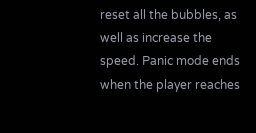reset all the bubbles, as well as increase the speed. Panic mode ends when the player reaches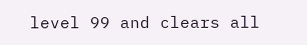level 99 and clears all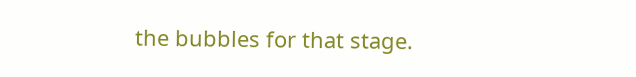the bubbles for that stage.